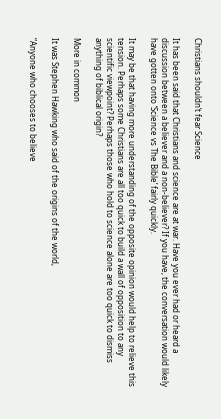Christians shouldn’t fear Science

It has been said that Christians and science are at war. Have you ever had or heard a discussion between a believer and a non-believer? If you have, the conversation would likely have gotten onto ‘Science vs The Bible’ fairly quickly.

It may be that having more understanding of the opposite opinion would help to relieve this tension. Perhaps some Christians are all too quick to build a wall of opposition to any scientific viewpoint? Perhaps those who hold to science alone are too quick to dismiss anything of biblical origin?

More in common

It was Stephen Hawking who said of the origins of the world,

“Anyone who chooses to believe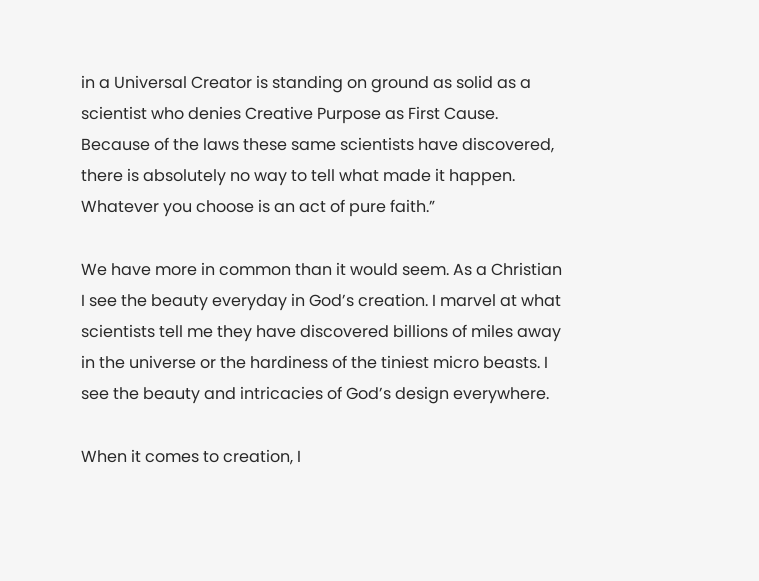in a Universal Creator is standing on ground as solid as a scientist who denies Creative Purpose as First Cause. Because of the laws these same scientists have discovered, there is absolutely no way to tell what made it happen. Whatever you choose is an act of pure faith.”

We have more in common than it would seem. As a Christian I see the beauty everyday in God’s creation. I marvel at what scientists tell me they have discovered billions of miles away in the universe or the hardiness of the tiniest micro beasts. I see the beauty and intricacies of God’s design everywhere.

When it comes to creation, I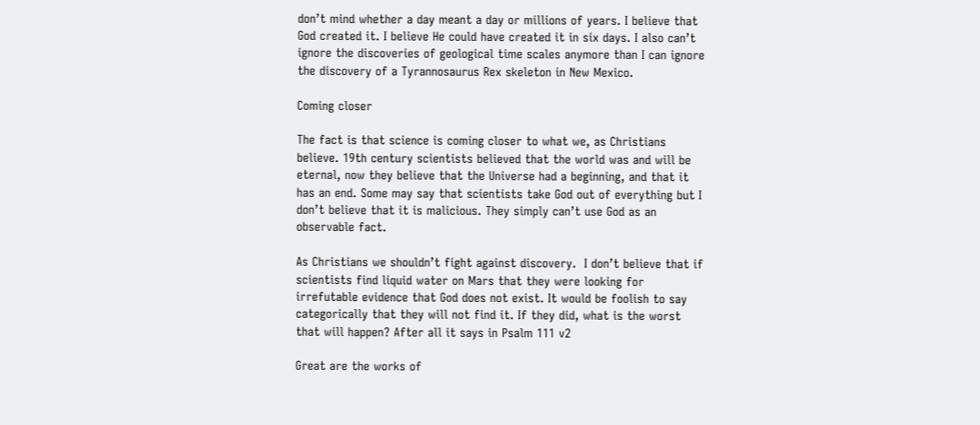don’t mind whether a day meant a day or millions of years. I believe that God created it. I believe He could have created it in six days. I also can’t ignore the discoveries of geological time scales anymore than I can ignore the discovery of a Tyrannosaurus Rex skeleton in New Mexico.

Coming closer

The fact is that science is coming closer to what we, as Christians believe. 19th century scientists believed that the world was and will be eternal, now they believe that the Universe had a beginning, and that it has an end. Some may say that scientists take God out of everything but I don’t believe that it is malicious. They simply can’t use God as an observable fact.

As Christians we shouldn’t fight against discovery.  I don’t believe that if scientists find liquid water on Mars that they were looking for irrefutable evidence that God does not exist. It would be foolish to say categorically that they will not find it. If they did, what is the worst that will happen? After all it says in Psalm 111 v2

Great are the works of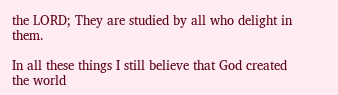the LORD; They are studied by all who delight in them.

In all these things I still believe that God created the world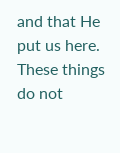and that He put us here. These things do not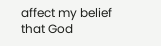affect my belief that God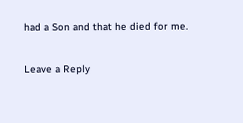had a Son and that he died for me.

Leave a Reply